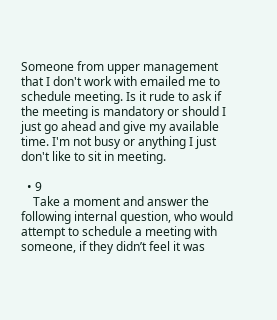Someone from upper management that I don't work with emailed me to schedule meeting. Is it rude to ask if the meeting is mandatory or should I just go ahead and give my available time. I'm not busy or anything I just don't like to sit in meeting.

  • 9
    Take a moment and answer the following internal question, who would attempt to schedule a meeting with someone, if they didn’t feel it was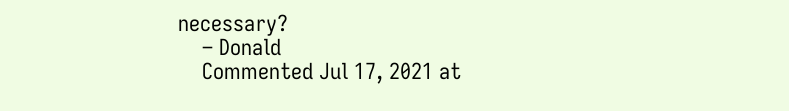necessary?
    – Donald
    Commented Jul 17, 2021 at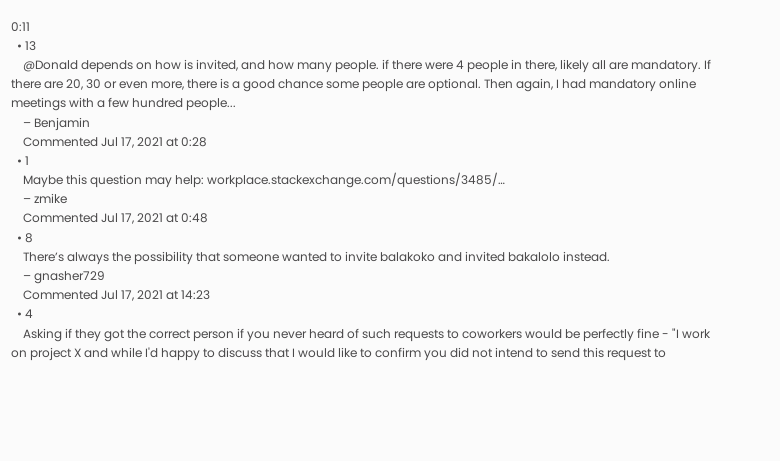0:11
  • 13
    @Donald depends on how is invited, and how many people. if there were 4 people in there, likely all are mandatory. If there are 20, 30 or even more, there is a good chance some people are optional. Then again, I had mandatory online meetings with a few hundred people...
    – Benjamin
    Commented Jul 17, 2021 at 0:28
  • 1
    Maybe this question may help: workplace.stackexchange.com/questions/3485/…
    – zmike
    Commented Jul 17, 2021 at 0:48
  • 8
    There’s always the possibility that someone wanted to invite balakoko and invited bakalolo instead.
    – gnasher729
    Commented Jul 17, 2021 at 14:23
  • 4
    Asking if they got the correct person if you never heard of such requests to coworkers would be perfectly fine - "I work on project X and while I'd happy to discuss that I would like to confirm you did not intend to send this request to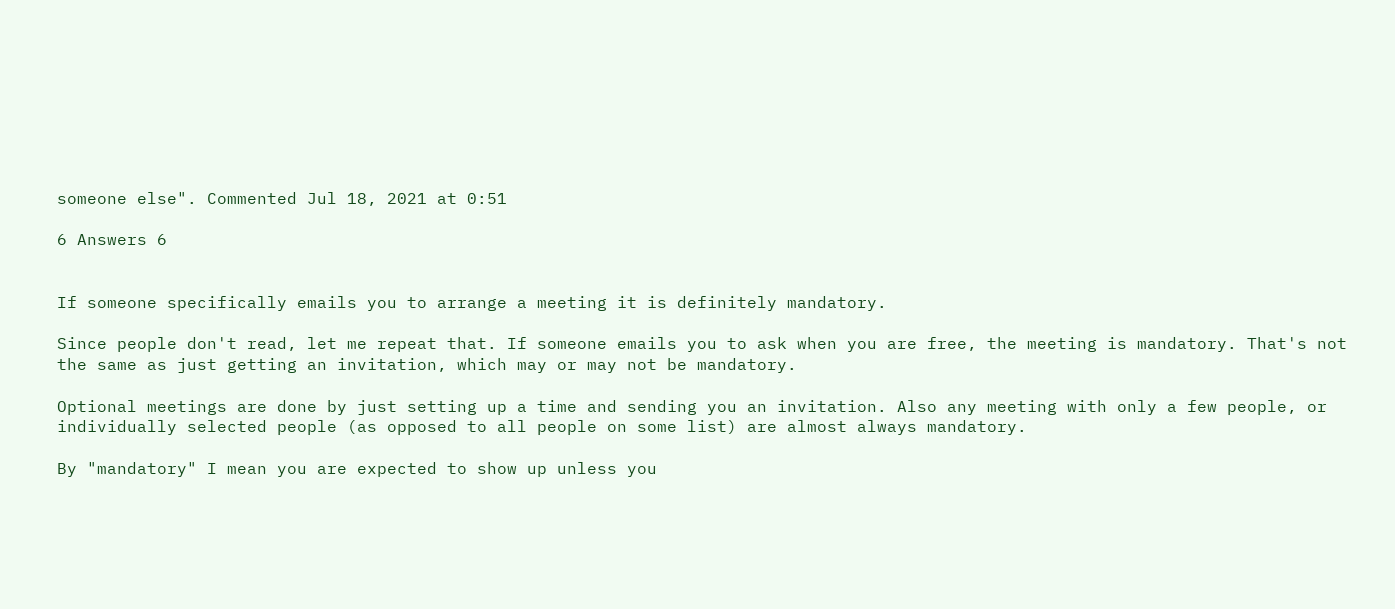someone else". Commented Jul 18, 2021 at 0:51

6 Answers 6


If someone specifically emails you to arrange a meeting it is definitely mandatory.

Since people don't read, let me repeat that. If someone emails you to ask when you are free, the meeting is mandatory. That's not the same as just getting an invitation, which may or may not be mandatory.

Optional meetings are done by just setting up a time and sending you an invitation. Also any meeting with only a few people, or individually selected people (as opposed to all people on some list) are almost always mandatory.

By "mandatory" I mean you are expected to show up unless you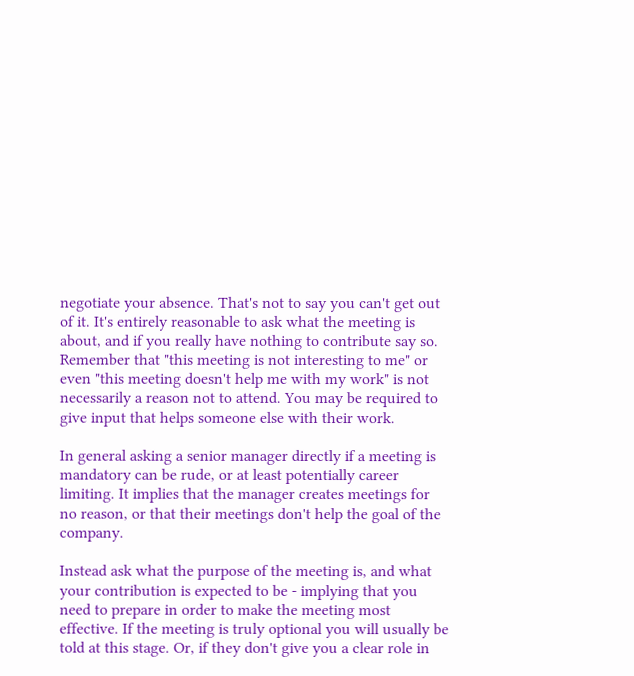negotiate your absence. That's not to say you can't get out of it. It's entirely reasonable to ask what the meeting is about, and if you really have nothing to contribute say so. Remember that "this meeting is not interesting to me" or even "this meeting doesn't help me with my work" is not necessarily a reason not to attend. You may be required to give input that helps someone else with their work.

In general asking a senior manager directly if a meeting is mandatory can be rude, or at least potentially career limiting. It implies that the manager creates meetings for no reason, or that their meetings don't help the goal of the company.

Instead ask what the purpose of the meeting is, and what your contribution is expected to be - implying that you need to prepare in order to make the meeting most effective. If the meeting is truly optional you will usually be told at this stage. Or, if they don't give you a clear role in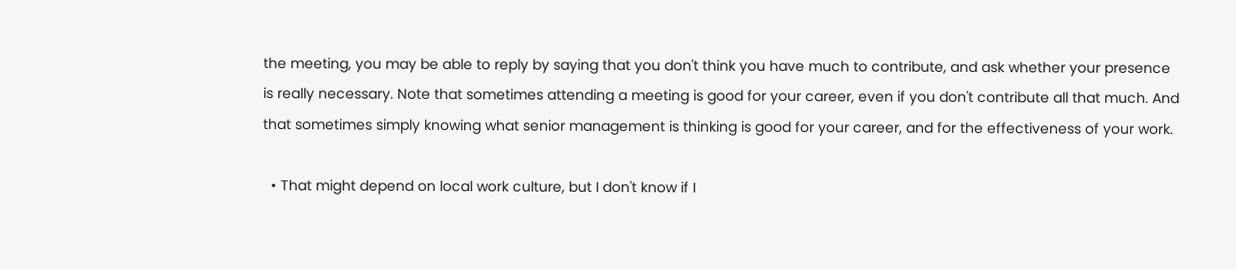the meeting, you may be able to reply by saying that you don't think you have much to contribute, and ask whether your presence is really necessary. Note that sometimes attending a meeting is good for your career, even if you don't contribute all that much. And that sometimes simply knowing what senior management is thinking is good for your career, and for the effectiveness of your work.

  • That might depend on local work culture, but I don't know if I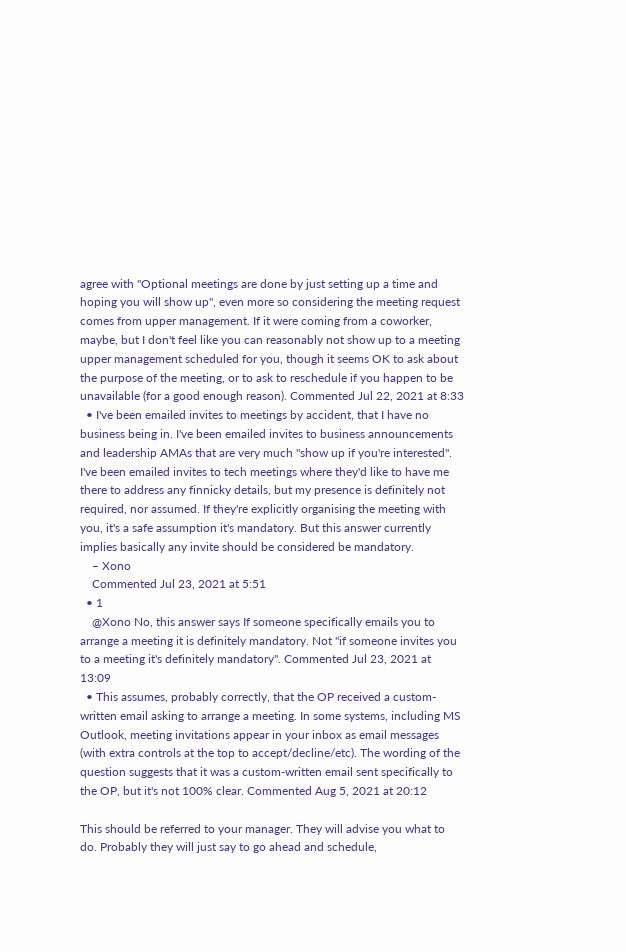agree with "Optional meetings are done by just setting up a time and hoping you will show up", even more so considering the meeting request comes from upper management. If it were coming from a coworker, maybe, but I don't feel like you can reasonably not show up to a meeting upper management scheduled for you, though it seems OK to ask about the purpose of the meeting, or to ask to reschedule if you happen to be unavailable (for a good enough reason). Commented Jul 22, 2021 at 8:33
  • I've been emailed invites to meetings by accident, that I have no business being in. I've been emailed invites to business announcements and leadership AMAs that are very much "show up if you're interested". I've been emailed invites to tech meetings where they'd like to have me there to address any finnicky details, but my presence is definitely not required, nor assumed. If they're explicitly organising the meeting with you, it's a safe assumption it's mandatory. But this answer currently implies basically any invite should be considered be mandatory.
    – Xono
    Commented Jul 23, 2021 at 5:51
  • 1
    @Xono No, this answer says If someone specifically emails you to arrange a meeting it is definitely mandatory. Not "if someone invites you to a meeting it's definitely mandatory". Commented Jul 23, 2021 at 13:09
  • This assumes, probably correctly, that the OP received a custom-written email asking to arrange a meeting. In some systems, including MS Outlook, meeting invitations appear in your inbox as email messages (with extra controls at the top to accept/decline/etc). The wording of the question suggests that it was a custom-written email sent specifically to the OP, but it's not 100% clear. Commented Aug 5, 2021 at 20:12

This should be referred to your manager. They will advise you what to do. Probably they will just say to go ahead and schedule,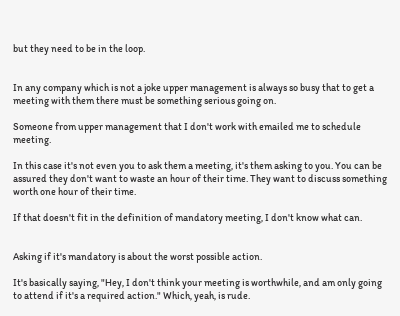but they need to be in the loop.


In any company which is not a joke upper management is always so busy that to get a meeting with them there must be something serious going on.

Someone from upper management that I don't work with emailed me to schedule meeting.

In this case it's not even you to ask them a meeting, it's them asking to you. You can be assured they don't want to waste an hour of their time. They want to discuss something worth one hour of their time.

If that doesn't fit in the definition of mandatory meeting, I don't know what can.


Asking if it's mandatory is about the worst possible action.

It's basically saying, "Hey, I don't think your meeting is worthwhile, and am only going to attend if it's a required action." Which, yeah, is rude.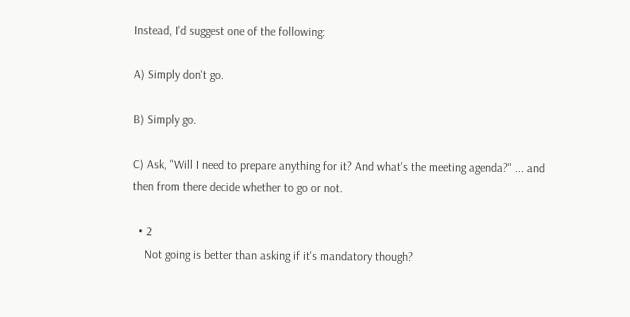Instead, I'd suggest one of the following:

A) Simply don't go.

B) Simply go.

C) Ask, "Will I need to prepare anything for it? And what's the meeting agenda?" ... and then from there decide whether to go or not.

  • 2
    Not going is better than asking if it's mandatory though?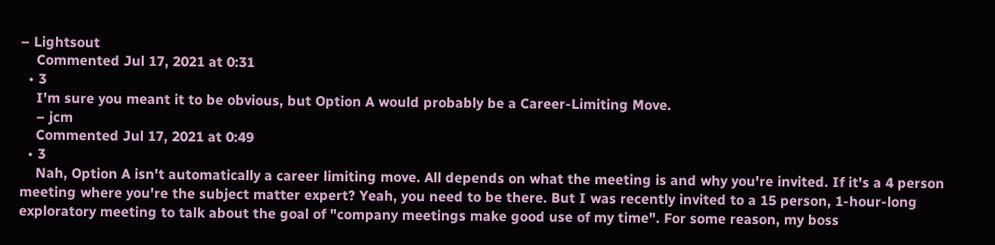– Lightsout
    Commented Jul 17, 2021 at 0:31
  • 3
    I'm sure you meant it to be obvious, but Option A would probably be a Career-Limiting Move.
    – jcm
    Commented Jul 17, 2021 at 0:49
  • 3
    Nah, Option A isn't automatically a career limiting move. All depends on what the meeting is and why you're invited. If it's a 4 person meeting where you're the subject matter expert? Yeah, you need to be there. But I was recently invited to a 15 person, 1-hour-long exploratory meeting to talk about the goal of "company meetings make good use of my time". For some reason, my boss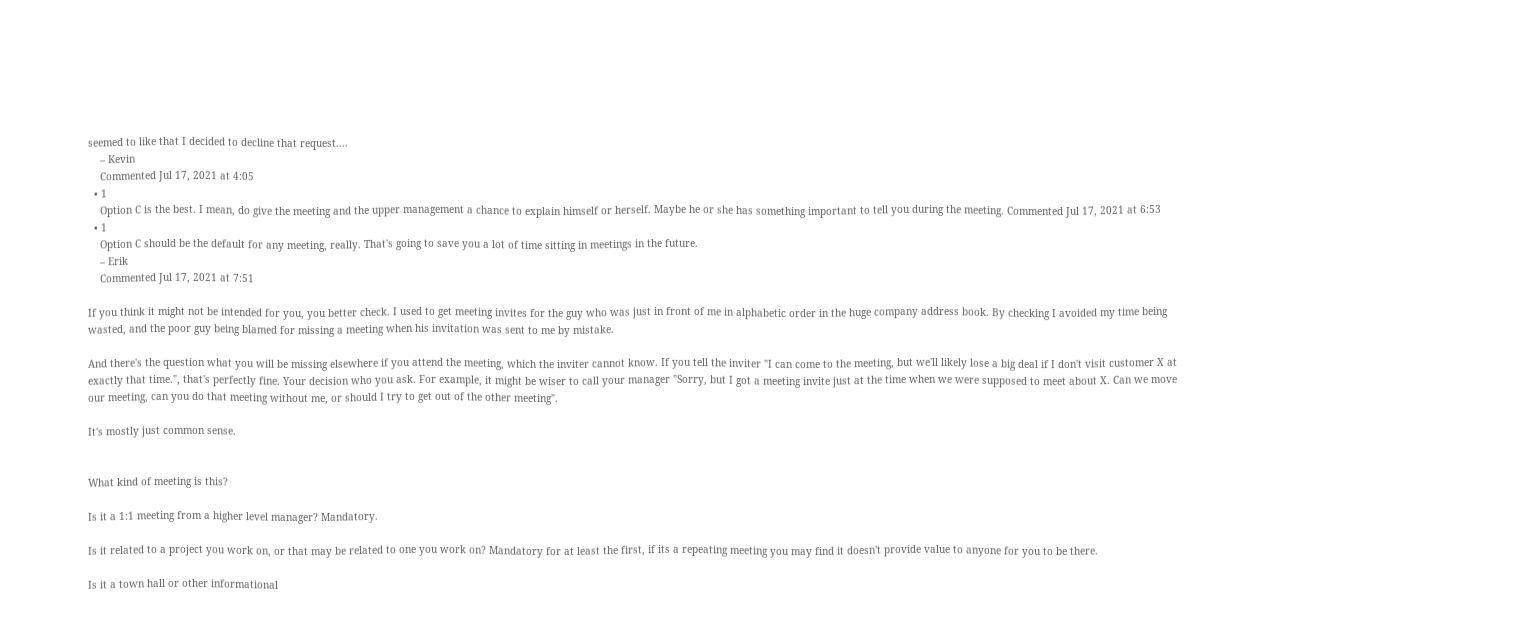seemed to like that I decided to decline that request....
    – Kevin
    Commented Jul 17, 2021 at 4:05
  • 1
    Option C is the best. I mean, do give the meeting and the upper management a chance to explain himself or herself. Maybe he or she has something important to tell you during the meeting. Commented Jul 17, 2021 at 6:53
  • 1
    Option C should be the default for any meeting, really. That's going to save you a lot of time sitting in meetings in the future.
    – Erik
    Commented Jul 17, 2021 at 7:51

If you think it might not be intended for you, you better check. I used to get meeting invites for the guy who was just in front of me in alphabetic order in the huge company address book. By checking I avoided my time being wasted, and the poor guy being blamed for missing a meeting when his invitation was sent to me by mistake.

And there's the question what you will be missing elsewhere if you attend the meeting, which the inviter cannot know. If you tell the inviter "I can come to the meeting, but we'll likely lose a big deal if I don't visit customer X at exactly that time.", that's perfectly fine. Your decision who you ask. For example, it might be wiser to call your manager "Sorry, but I got a meeting invite just at the time when we were supposed to meet about X. Can we move our meeting, can you do that meeting without me, or should I try to get out of the other meeting".

It's mostly just common sense.


What kind of meeting is this?

Is it a 1:1 meeting from a higher level manager? Mandatory.

Is it related to a project you work on, or that may be related to one you work on? Mandatory for at least the first, if its a repeating meeting you may find it doesn't provide value to anyone for you to be there.

Is it a town hall or other informational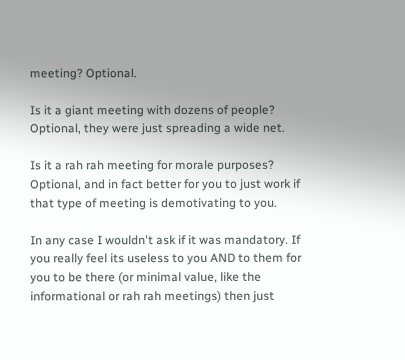meeting? Optional.

Is it a giant meeting with dozens of people? Optional, they were just spreading a wide net.

Is it a rah rah meeting for morale purposes? Optional, and in fact better for you to just work if that type of meeting is demotivating to you.

In any case I wouldn't ask if it was mandatory. If you really feel its useless to you AND to them for you to be there (or minimal value, like the informational or rah rah meetings) then just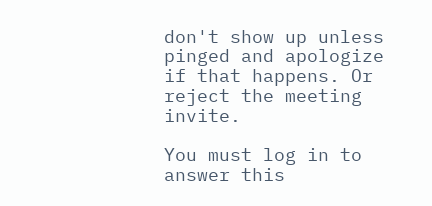don't show up unless pinged and apologize if that happens. Or reject the meeting invite.

You must log in to answer this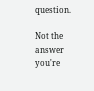question.

Not the answer you're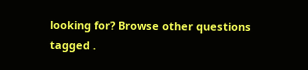looking for? Browse other questions tagged .